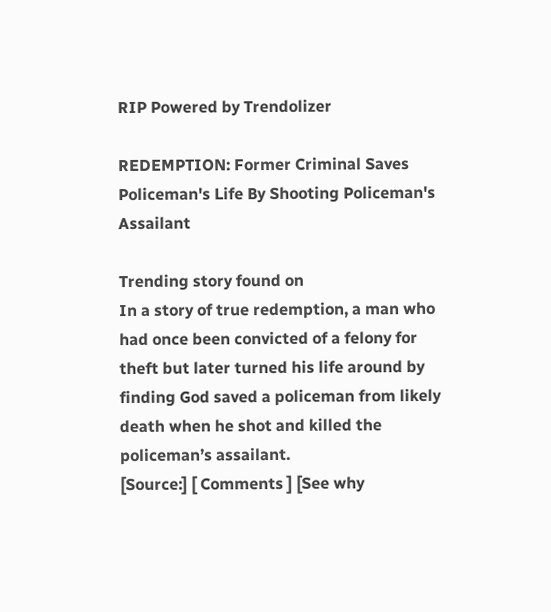RIP Powered by Trendolizer

REDEMPTION: Former Criminal Saves Policeman's Life By Shooting Policeman's Assailant

Trending story found on
In a story of true redemption, a man who had once been convicted of a felony for theft but later turned his life around by finding God saved a policeman from likely death when he shot and killed the policeman’s assailant.
[Source:] [ Comments ] [See why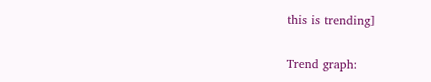this is trending]

Trend graph: